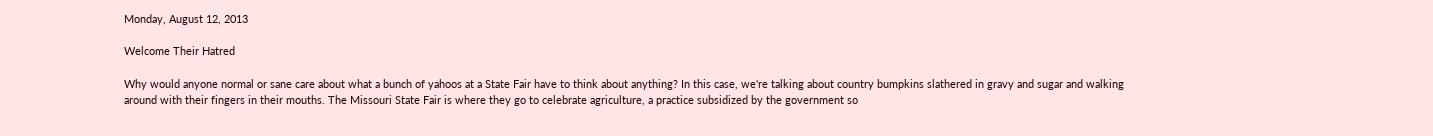Monday, August 12, 2013

Welcome Their Hatred

Why would anyone normal or sane care about what a bunch of yahoos at a State Fair have to think about anything? In this case, we're talking about country bumpkins slathered in gravy and sugar and walking around with their fingers in their mouths. The Missouri State Fair is where they go to celebrate agriculture, a practice subsidized by the government so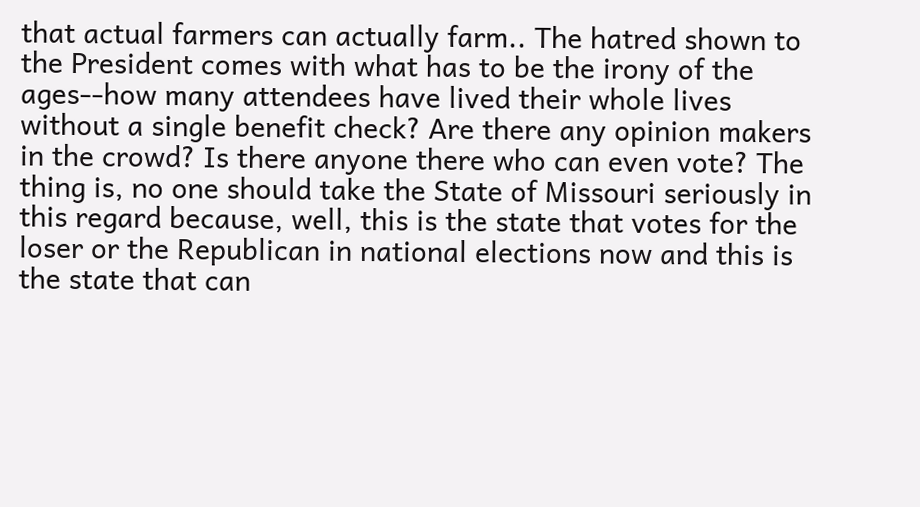that actual farmers can actually farm.. The hatred shown to the President comes with what has to be the irony of the ages--how many attendees have lived their whole lives without a single benefit check? Are there any opinion makers in the crowd? Is there anyone there who can even vote? The thing is, no one should take the State of Missouri seriously in this regard because, well, this is the state that votes for the loser or the Republican in national elections now and this is the state that can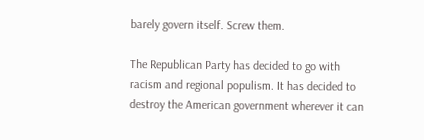barely govern itself. Screw them.

The Republican Party has decided to go with racism and regional populism. It has decided to destroy the American government wherever it can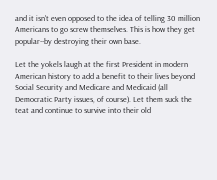and it isn't even opposed to the idea of telling 30 million Americans to go screw themselves. This is how they get popular--by destroying their own base.

Let the yokels laugh at the first President in modern American history to add a benefit to their lives beyond Social Security and Medicare and Medicaid (all Democratic Party issues, of course). Let them suck the teat and continue to survive into their old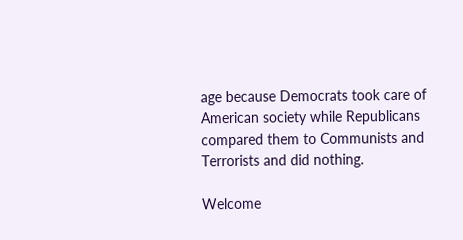age because Democrats took care of American society while Republicans compared them to Communists and Terrorists and did nothing.

Welcome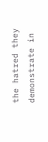the hatred they demonstrate in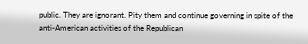public. They are ignorant. Pity them and continue governing in spite of the anti-American activities of the Republican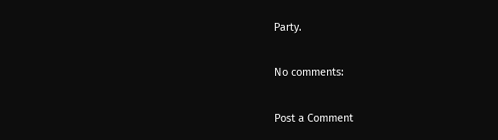Party.

No comments:

Post a Comment